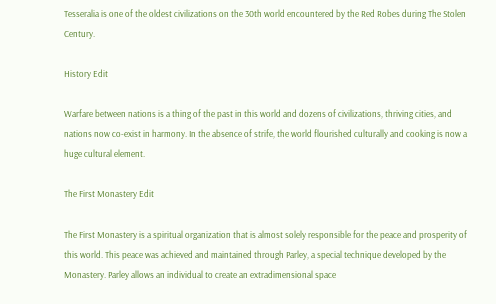Tesseralia is one of the oldest civilizations on the 30th world encountered by the Red Robes during The Stolen Century.

History Edit

Warfare between nations is a thing of the past in this world and dozens of civilizations, thriving cities, and nations now co-exist in harmony. In the absence of strife, the world flourished culturally and cooking is now a huge cultural element.

The First Monastery Edit

The First Monastery is a spiritual organization that is almost solely responsible for the peace and prosperity of this world. This peace was achieved and maintained through Parley, a special technique developed by the Monastery. Parley allows an individual to create an extradimensional space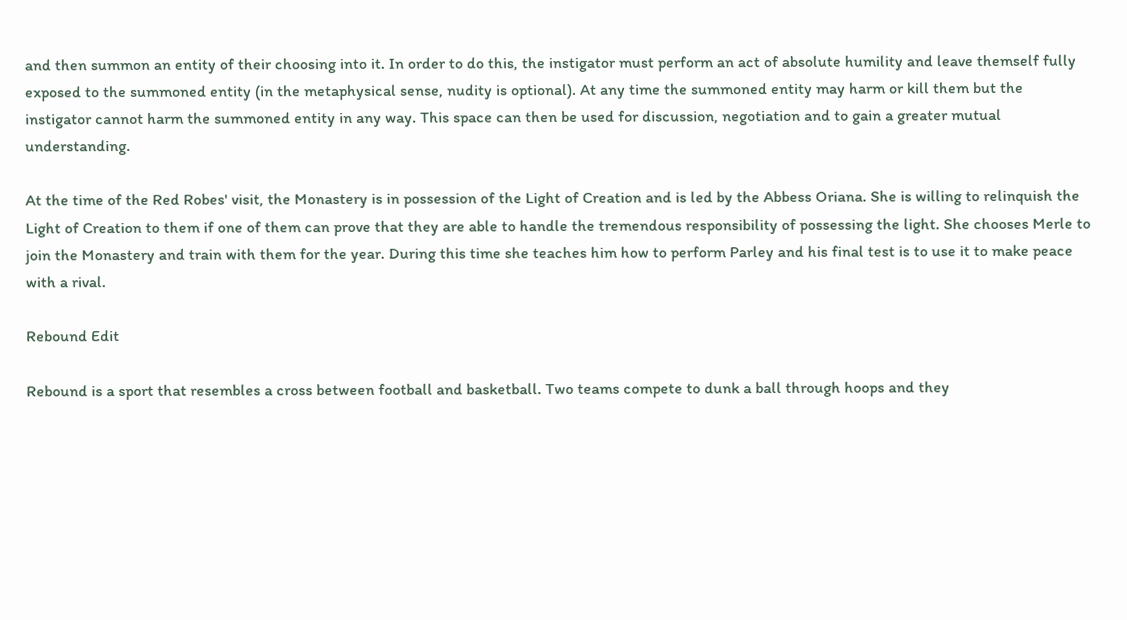and then summon an entity of their choosing into it. In order to do this, the instigator must perform an act of absolute humility and leave themself fully exposed to the summoned entity (in the metaphysical sense, nudity is optional). At any time the summoned entity may harm or kill them but the instigator cannot harm the summoned entity in any way. This space can then be used for discussion, negotiation and to gain a greater mutual understanding.

At the time of the Red Robes' visit, the Monastery is in possession of the Light of Creation and is led by the Abbess Oriana. She is willing to relinquish the Light of Creation to them if one of them can prove that they are able to handle the tremendous responsibility of possessing the light. She chooses Merle to join the Monastery and train with them for the year. During this time she teaches him how to perform Parley and his final test is to use it to make peace with a rival.

Rebound Edit

Rebound is a sport that resembles a cross between football and basketball. Two teams compete to dunk a ball through hoops and they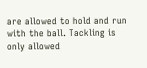are allowed to hold and run with the ball. Tackling is only allowed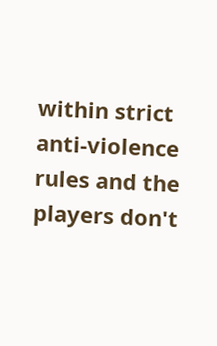within strict anti-violence rules and the players don't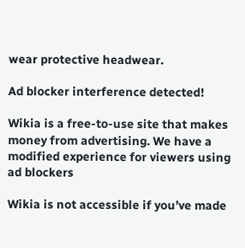wear protective headwear.

Ad blocker interference detected!

Wikia is a free-to-use site that makes money from advertising. We have a modified experience for viewers using ad blockers

Wikia is not accessible if you’ve made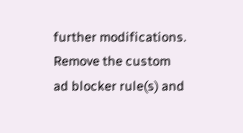further modifications. Remove the custom ad blocker rule(s) and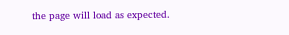the page will load as expected.